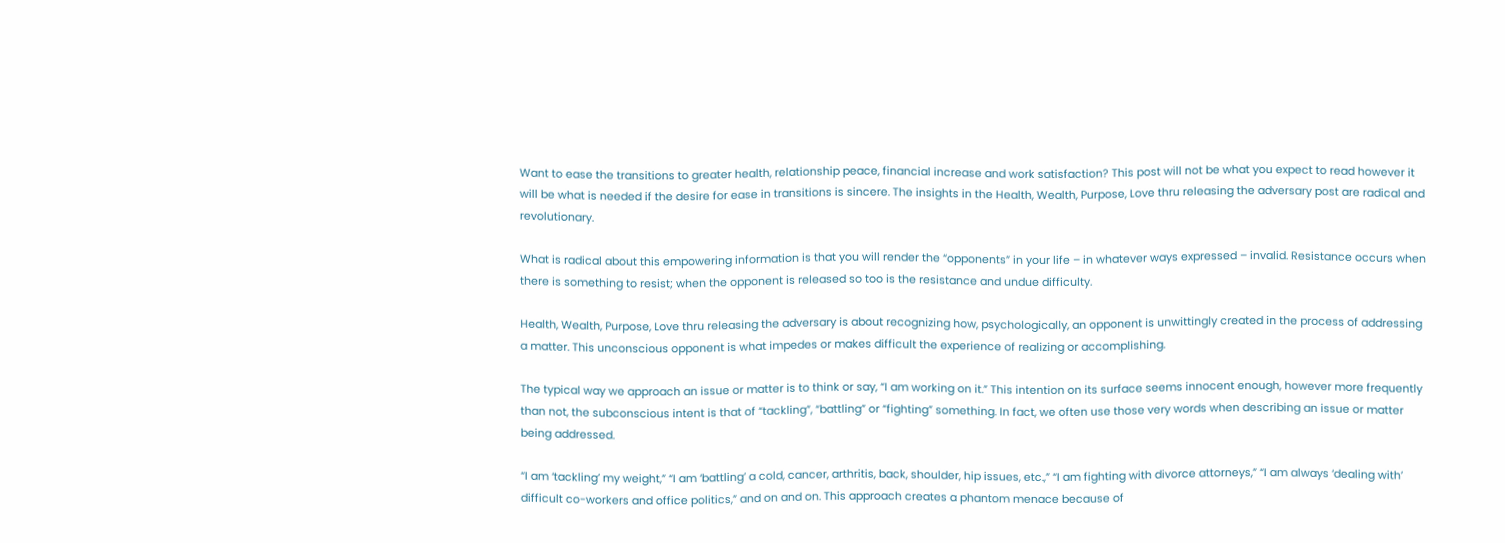Want to ease the transitions to greater health, relationship peace, financial increase and work satisfaction? This post will not be what you expect to read however it will be what is needed if the desire for ease in transitions is sincere. The insights in the Health, Wealth, Purpose, Love thru releasing the adversary post are radical and revolutionary.

What is radical about this empowering information is that you will render the “opponents” in your life – in whatever ways expressed – invalid. Resistance occurs when there is something to resist; when the opponent is released so too is the resistance and undue difficulty.

Health, Wealth, Purpose, Love thru releasing the adversary is about recognizing how, psychologically, an opponent is unwittingly created in the process of addressing a matter. This unconscious opponent is what impedes or makes difficult the experience of realizing or accomplishing.

The typical way we approach an issue or matter is to think or say, “I am working on it.” This intention on its surface seems innocent enough, however more frequently than not, the subconscious intent is that of “tackling”, “battling” or “fighting” something. In fact, we often use those very words when describing an issue or matter being addressed.

“I am ‘tackling’ my weight,” “I am ‘battling’ a cold, cancer, arthritis, back, shoulder, hip issues, etc.,” “I am fighting with divorce attorneys,” “I am always ‘dealing with’ difficult co-workers and office politics,” and on and on. This approach creates a phantom menace because of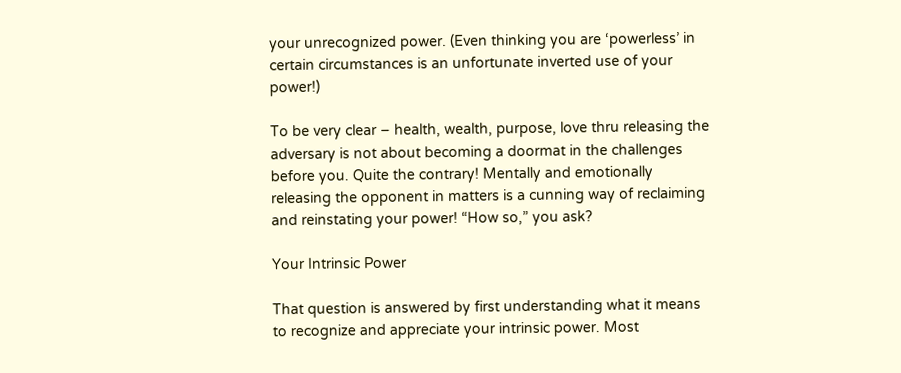your unrecognized power. (Even thinking you are ‘powerless’ in certain circumstances is an unfortunate inverted use of your power!)

To be very clear – health, wealth, purpose, love thru releasing the adversary is not about becoming a doormat in the challenges before you. Quite the contrary! Mentally and emotionally releasing the opponent in matters is a cunning way of reclaiming and reinstating your power! “How so,” you ask?

Your Intrinsic Power

That question is answered by first understanding what it means to recognize and appreciate your intrinsic power. Most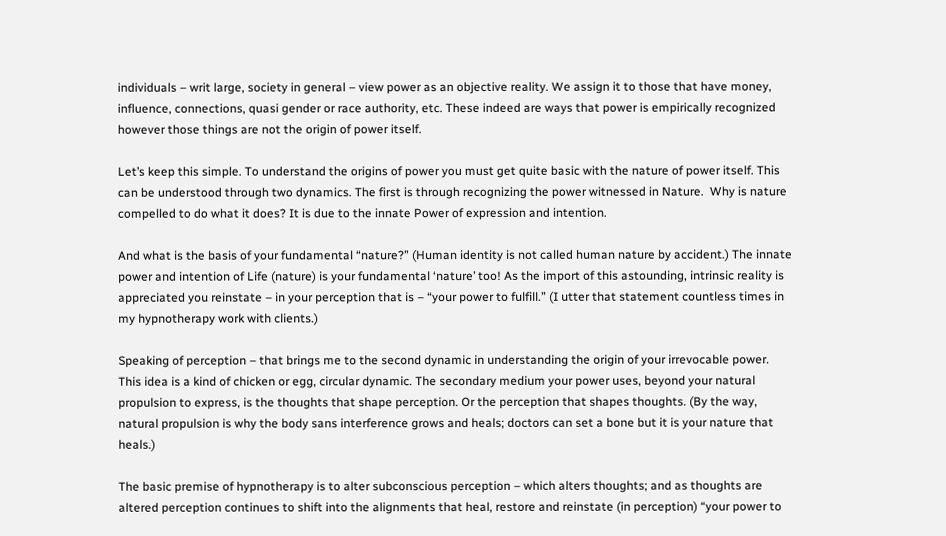individuals – writ large, society in general – view power as an objective reality. We assign it to those that have money, influence, connections, quasi gender or race authority, etc. These indeed are ways that power is empirically recognized however those things are not the origin of power itself.

Let’s keep this simple. To understand the origins of power you must get quite basic with the nature of power itself. This can be understood through two dynamics. The first is through recognizing the power witnessed in Nature.  Why is nature compelled to do what it does? It is due to the innate Power of expression and intention.

And what is the basis of your fundamental “nature?” (Human identity is not called human nature by accident.) The innate power and intention of Life (nature) is your fundamental ‘nature’ too! As the import of this astounding, intrinsic reality is appreciated you reinstate – in your perception that is – “your power to fulfill.” (I utter that statement countless times in my hypnotherapy work with clients.)

Speaking of perception – that brings me to the second dynamic in understanding the origin of your irrevocable power. This idea is a kind of chicken or egg, circular dynamic. The secondary medium your power uses, beyond your natural propulsion to express, is the thoughts that shape perception. Or the perception that shapes thoughts. (By the way, natural propulsion is why the body sans interference grows and heals; doctors can set a bone but it is your nature that heals.)

The basic premise of hypnotherapy is to alter subconscious perception – which alters thoughts; and as thoughts are altered perception continues to shift into the alignments that heal, restore and reinstate (in perception) “your power to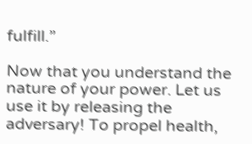fulfill.”

Now that you understand the nature of your power. Let us use it by releasing the adversary! To propel health,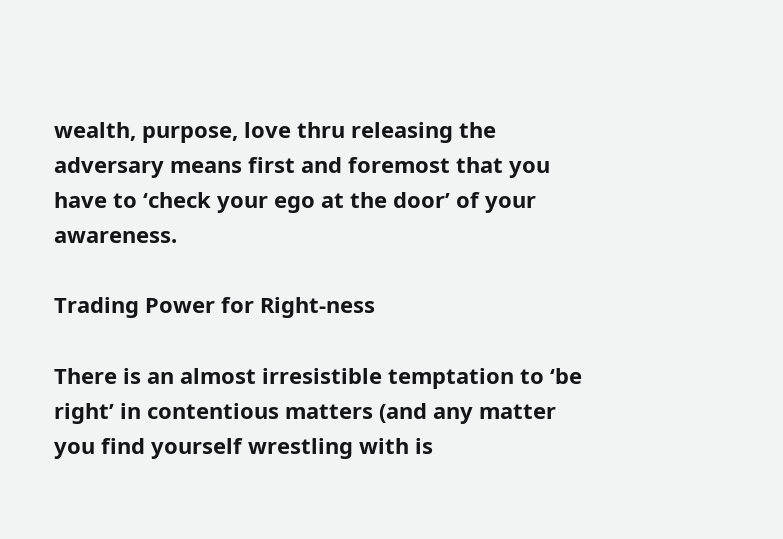wealth, purpose, love thru releasing the adversary means first and foremost that you have to ‘check your ego at the door’ of your awareness.

Trading Power for Right-ness

There is an almost irresistible temptation to ‘be right’ in contentious matters (and any matter you find yourself wrestling with is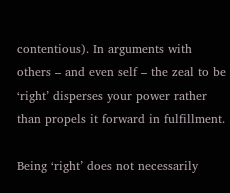contentious). In arguments with others – and even self – the zeal to be ‘right’ disperses your power rather than propels it forward in fulfillment.

Being ‘right’ does not necessarily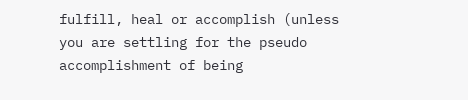fulfill, heal or accomplish (unless you are settling for the pseudo accomplishment of being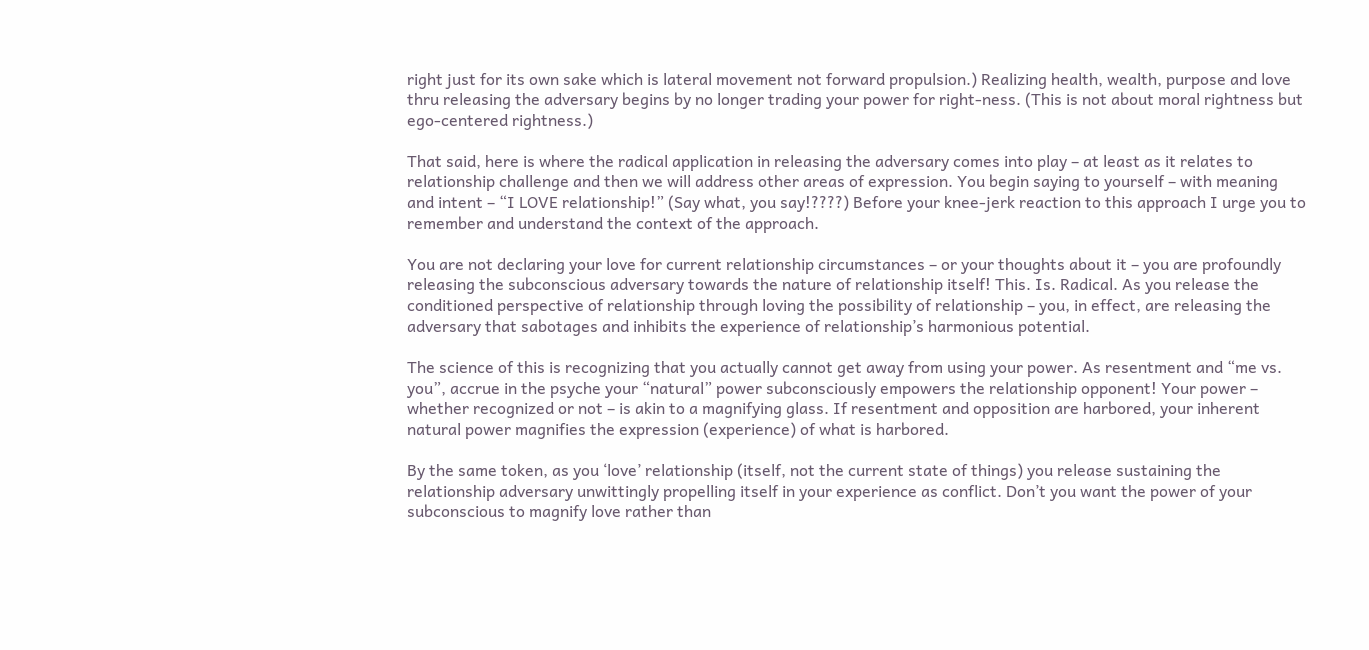right just for its own sake which is lateral movement not forward propulsion.) Realizing health, wealth, purpose and love thru releasing the adversary begins by no longer trading your power for right-ness. (This is not about moral rightness but ego-centered rightness.)

That said, here is where the radical application in releasing the adversary comes into play – at least as it relates to relationship challenge and then we will address other areas of expression. You begin saying to yourself – with meaning and intent – “I LOVE relationship!” (Say what, you say!????) Before your knee-jerk reaction to this approach I urge you to remember and understand the context of the approach.

You are not declaring your love for current relationship circumstances – or your thoughts about it – you are profoundly releasing the subconscious adversary towards the nature of relationship itself! This. Is. Radical. As you release the conditioned perspective of relationship through loving the possibility of relationship – you, in effect, are releasing the adversary that sabotages and inhibits the experience of relationship’s harmonious potential.

The science of this is recognizing that you actually cannot get away from using your power. As resentment and “me vs. you”, accrue in the psyche your “natural” power subconsciously empowers the relationship opponent! Your power – whether recognized or not – is akin to a magnifying glass. If resentment and opposition are harbored, your inherent natural power magnifies the expression (experience) of what is harbored.

By the same token, as you ‘love’ relationship (itself, not the current state of things) you release sustaining the relationship adversary unwittingly propelling itself in your experience as conflict. Don’t you want the power of your subconscious to magnify love rather than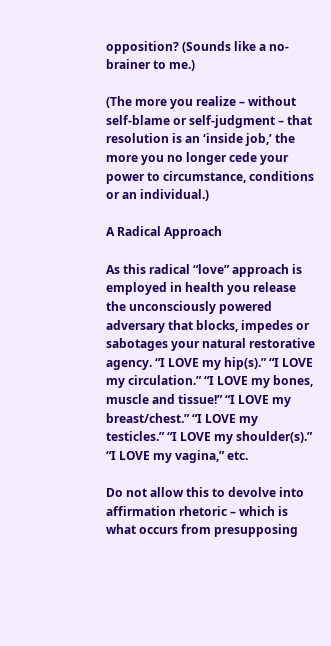opposition? (Sounds like a no-brainer to me.)

(The more you realize – without self-blame or self-judgment – that resolution is an ‘inside job,’ the more you no longer cede your power to circumstance, conditions or an individual.)

A Radical Approach

As this radical “love” approach is employed in health you release the unconsciously powered adversary that blocks, impedes or sabotages your natural restorative agency. “I LOVE my hip(s).” “I LOVE my circulation.” “I LOVE my bones, muscle and tissue!” “I LOVE my breast/chest.” “I LOVE my testicles.” “I LOVE my shoulder(s).” “I LOVE my vagina,” etc.

Do not allow this to devolve into affirmation rhetoric – which is what occurs from presupposing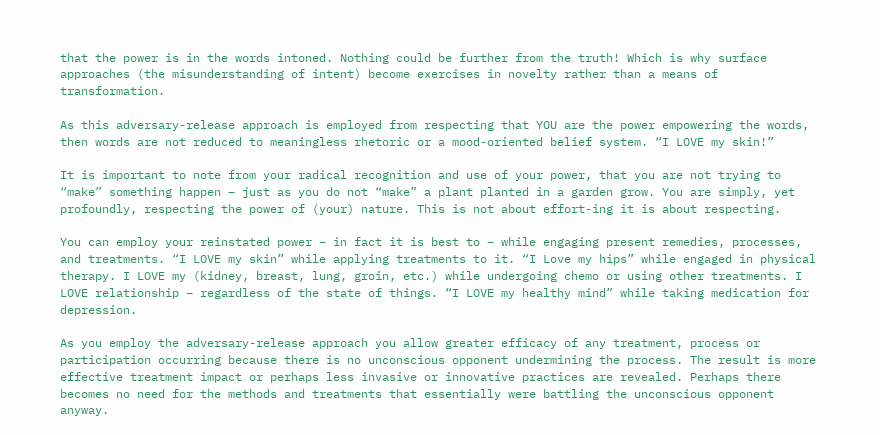that the power is in the words intoned. Nothing could be further from the truth! Which is why surface approaches (the misunderstanding of intent) become exercises in novelty rather than a means of transformation.

As this adversary-release approach is employed from respecting that YOU are the power empowering the words, then words are not reduced to meaningless rhetoric or a mood-oriented belief system. “I LOVE my skin!”

It is important to note from your radical recognition and use of your power, that you are not trying to “make” something happen – just as you do not “make” a plant planted in a garden grow. You are simply, yet profoundly, respecting the power of (your) nature. This is not about effort-ing it is about respecting.

You can employ your reinstated power – in fact it is best to – while engaging present remedies, processes, and treatments. “I LOVE my skin” while applying treatments to it. “I Love my hips” while engaged in physical therapy. I LOVE my (kidney, breast, lung, groin, etc.) while undergoing chemo or using other treatments. I LOVE relationship – regardless of the state of things. “I LOVE my healthy mind” while taking medication for depression.

As you employ the adversary-release approach you allow greater efficacy of any treatment, process or participation occurring because there is no unconscious opponent undermining the process. The result is more effective treatment impact or perhaps less invasive or innovative practices are revealed. Perhaps there becomes no need for the methods and treatments that essentially were battling the unconscious opponent anyway.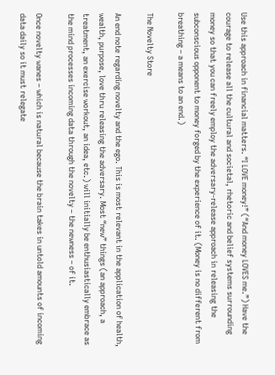Use this approach in financial matters. “I LOVE money!” (“And money LOVES me.”) Have the courage to release all the cultural and societal, rhetoric and belief systems surrounding money so that you can freely employ the adversary-release approach in releasing the subconscious opponent to money forged by the experience of it. (Money is no different from breathing – a means to an end.)

The Novelty Store

An end note regarding novelty and the ego. This is most relevant in the application of health, wealth, purpose, love thru releasing the adversary. Most “new” things (an approach, a treatment, an exercise workout, an idea, etc.) will initially be enthusiastically embrace as the mind processes incoming data through the novelty – the newness – of it.

Once novelty wanes – which is natural because the brain takes in untold amounts of incoming data daily so it must relegate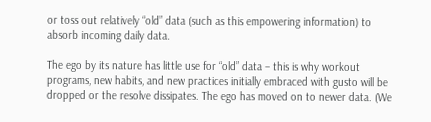or toss out relatively “old” data (such as this empowering information) to absorb incoming daily data.

The ego by its nature has little use for “old” data – this is why workout programs, new habits, and new practices initially embraced with gusto will be dropped or the resolve dissipates. The ego has moved on to newer data. (We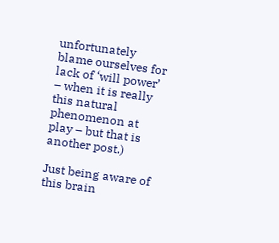unfortunately blame ourselves for lack of ‘will power’ – when it is really this natural phenomenon at play – but that is another post.)

Just being aware of this brain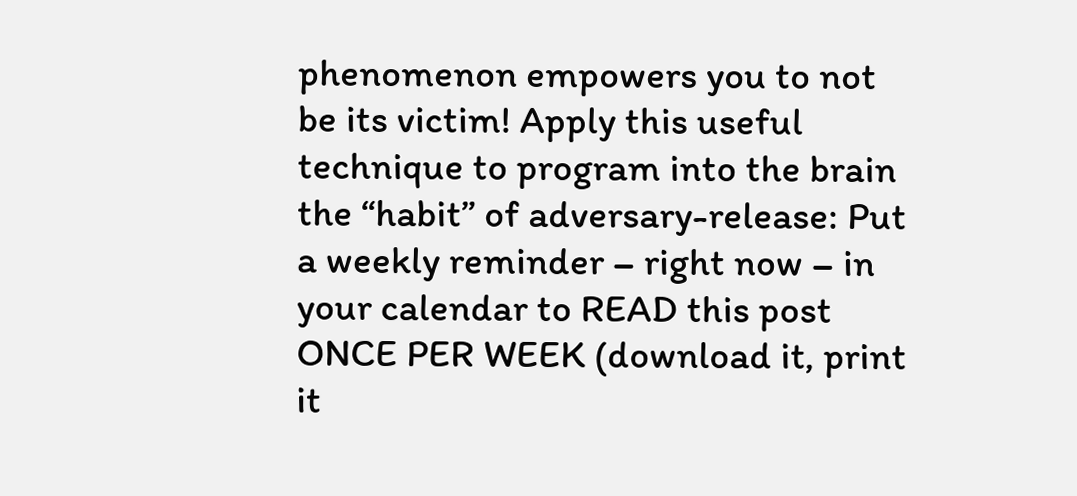phenomenon empowers you to not be its victim! Apply this useful technique to program into the brain the “habit” of adversary-release: Put a weekly reminder – right now – in your calendar to READ this post ONCE PER WEEK (download it, print it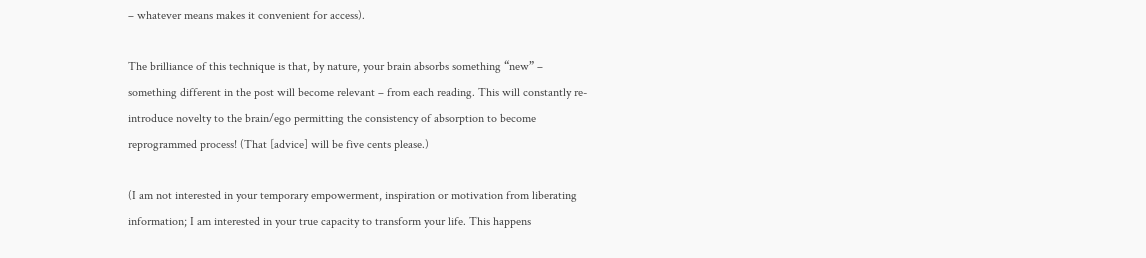– whatever means makes it convenient for access).

The brilliance of this technique is that, by nature, your brain absorbs something “new” – something different in the post will become relevant – from each reading. This will constantly re-introduce novelty to the brain/ego permitting the consistency of absorption to become reprogrammed process! (That [advice] will be five cents please.)

(I am not interested in your temporary empowerment, inspiration or motivation from liberating information; I am interested in your true capacity to transform your life. This happens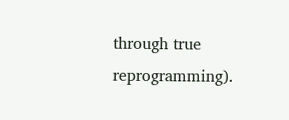through true reprogramming).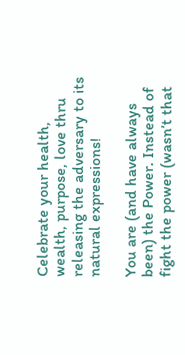Celebrate your health, wealth, purpose, love thru releasing the adversary to its natural expressions!

You are (and have always been) the Power. Instead of fight the power (wasn’t that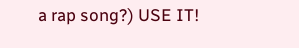a rap song?) USE IT!